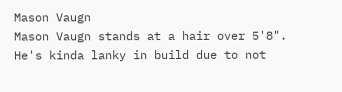Mason Vaugn
Mason Vaugn stands at a hair over 5'8".  He's kinda lanky in build due to not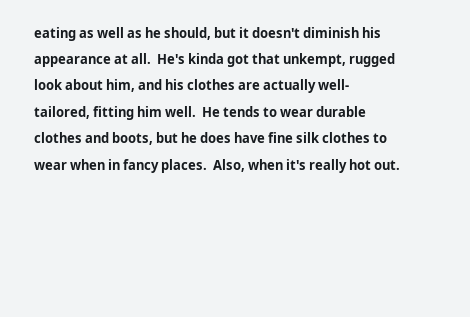eating as well as he should, but it doesn't diminish his appearance at all.  He's kinda got that unkempt, rugged look about him, and his clothes are actually well-tailored, fitting him well.  He tends to wear durable clothes and boots, but he does have fine silk clothes to wear when in fancy places.  Also, when it's really hot out.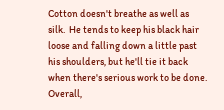Cotton doesn't breathe as well as silk.  He tends to keep his black hair loose and falling down a little past his shoulders, but he'll tie it back when there's serious work to be done.  Overall,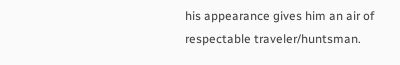his appearance gives him an air of respectable traveler/huntsman.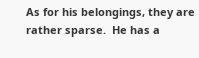As for his belongings, they are rather sparse.  He has a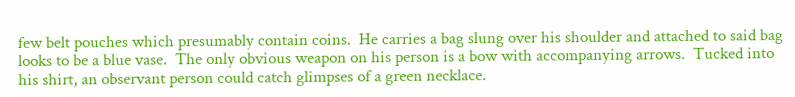few belt pouches which presumably contain coins.  He carries a bag slung over his shoulder and attached to said bag looks to be a blue vase.  The only obvious weapon on his person is a bow with accompanying arrows.  Tucked into his shirt, an observant person could catch glimpses of a green necklace.